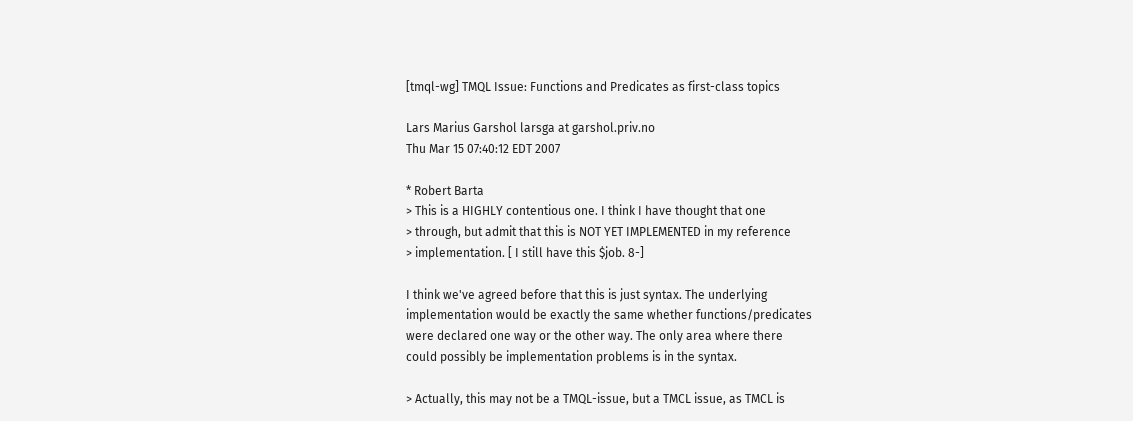[tmql-wg] TMQL Issue: Functions and Predicates as first-class topics

Lars Marius Garshol larsga at garshol.priv.no
Thu Mar 15 07:40:12 EDT 2007

* Robert Barta
> This is a HIGHLY contentious one. I think I have thought that one
> through, but admit that this is NOT YET IMPLEMENTED in my reference
> implementation. [ I still have this $job. 8-]

I think we've agreed before that this is just syntax. The underlying
implementation would be exactly the same whether functions/predicates
were declared one way or the other way. The only area where there
could possibly be implementation problems is in the syntax.

> Actually, this may not be a TMQL-issue, but a TMCL issue, as TMCL is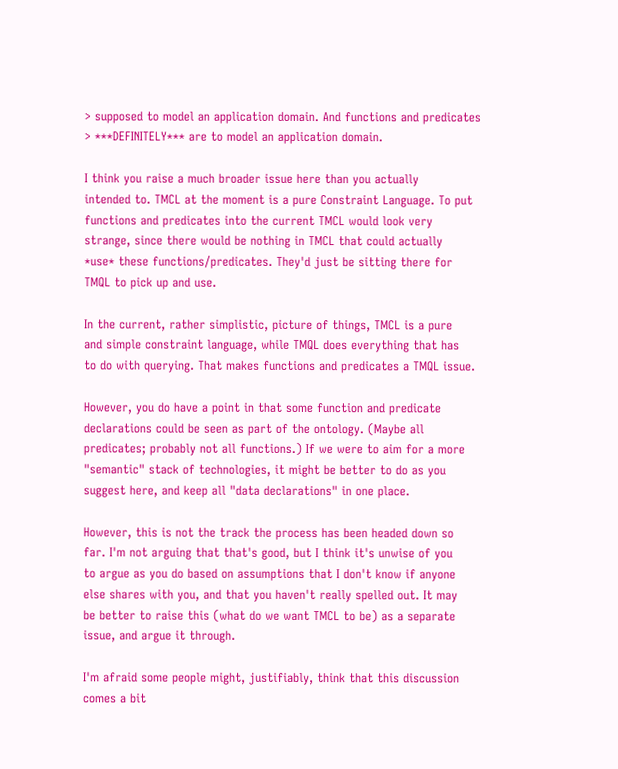> supposed to model an application domain. And functions and predicates
> ***DEFINITELY*** are to model an application domain.

I think you raise a much broader issue here than you actually
intended to. TMCL at the moment is a pure Constraint Language. To put
functions and predicates into the current TMCL would look very
strange, since there would be nothing in TMCL that could actually
*use* these functions/predicates. They'd just be sitting there for
TMQL to pick up and use.

In the current, rather simplistic, picture of things, TMCL is a pure
and simple constraint language, while TMQL does everything that has
to do with querying. That makes functions and predicates a TMQL issue.

However, you do have a point in that some function and predicate
declarations could be seen as part of the ontology. (Maybe all
predicates; probably not all functions.) If we were to aim for a more
"semantic" stack of technologies, it might be better to do as you
suggest here, and keep all "data declarations" in one place.

However, this is not the track the process has been headed down so
far. I'm not arguing that that's good, but I think it's unwise of you
to argue as you do based on assumptions that I don't know if anyone
else shares with you, and that you haven't really spelled out. It may
be better to raise this (what do we want TMCL to be) as a separate
issue, and argue it through.

I'm afraid some people might, justifiably, think that this discussion
comes a bit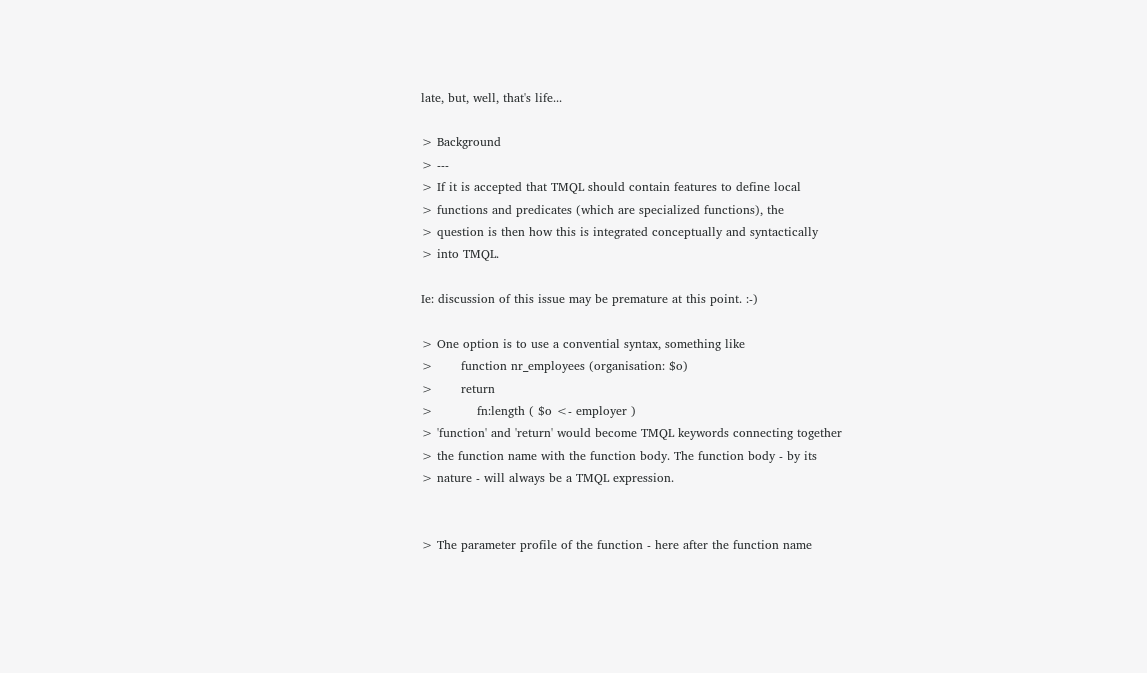late, but, well, that's life...

> Background
> ---
> If it is accepted that TMQL should contain features to define local
> functions and predicates (which are specialized functions), the
> question is then how this is integrated conceptually and syntactically
> into TMQL.

Ie: discussion of this issue may be premature at this point. :-)

> One option is to use a convential syntax, something like
>       function nr_employees (organisation: $o)
>       return
>           fn:length ( $o <- employer )
> 'function' and 'return' would become TMQL keywords connecting together
> the function name with the function body. The function body - by its
> nature - will always be a TMQL expression.


> The parameter profile of the function - here after the function name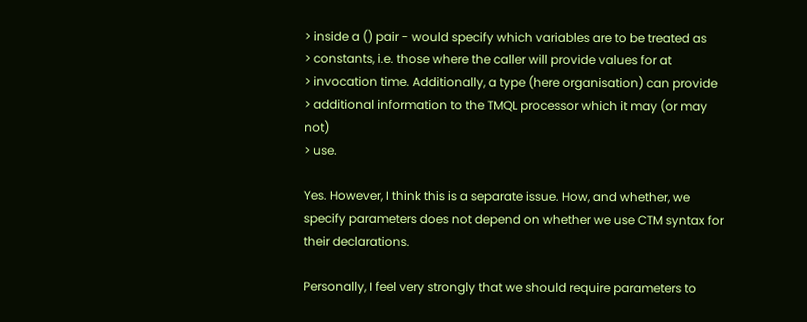> inside a () pair - would specify which variables are to be treated as
> constants, i.e. those where the caller will provide values for at
> invocation time. Additionally, a type (here organisation) can provide
> additional information to the TMQL processor which it may (or may not)
> use.

Yes. However, I think this is a separate issue. How, and whether, we
specify parameters does not depend on whether we use CTM syntax for
their declarations.

Personally, I feel very strongly that we should require parameters to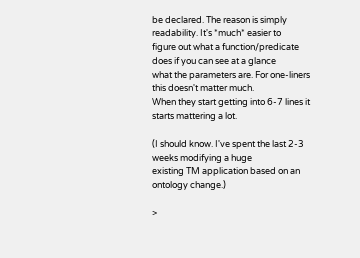be declared. The reason is simply readability. It's *much* easier to
figure out what a function/predicate does if you can see at a glance
what the parameters are. For one-liners this doesn't matter much.
When they start getting into 6-7 lines it starts mattering a lot.

(I should know. I've spent the last 2-3 weeks modifying a huge
existing TM application based on an ontology change.)

>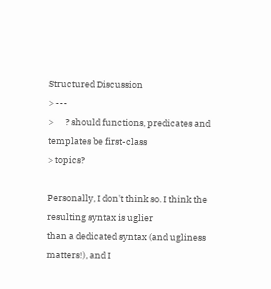Structured Discussion
> ---
>      ? should functions, predicates and templates be first-class
> topics?

Personally, I don't think so. I think the resulting syntax is uglier
than a dedicated syntax (and ugliness matters!), and I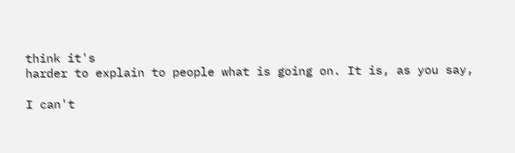think it's
harder to explain to people what is going on. It is, as you say,

I can't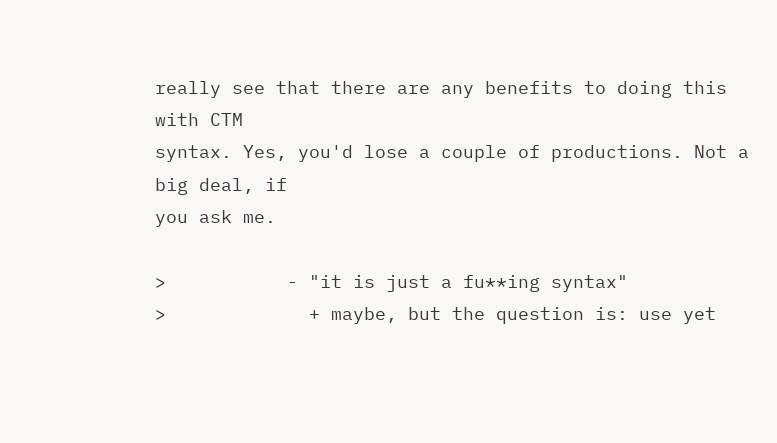really see that there are any benefits to doing this with CTM
syntax. Yes, you'd lose a couple of productions. Not a big deal, if
you ask me.

>           - "it is just a fu**ing syntax"
>             + maybe, but the question is: use yet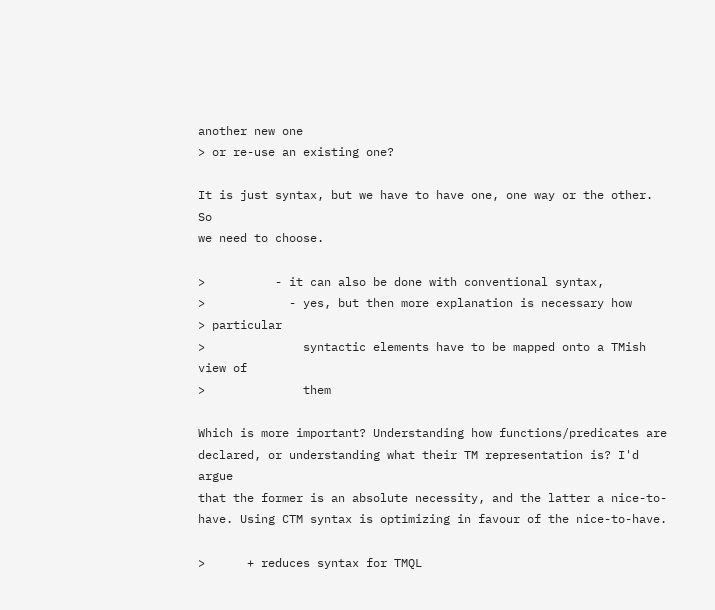another new one
> or re-use an existing one?

It is just syntax, but we have to have one, one way or the other. So
we need to choose.

>          - it can also be done with conventional syntax,
>            - yes, but then more explanation is necessary how
> particular
>              syntactic elements have to be mapped onto a TMish view of
>              them

Which is more important? Understanding how functions/predicates are
declared, or understanding what their TM representation is? I'd argue
that the former is an absolute necessity, and the latter a nice-to-
have. Using CTM syntax is optimizing in favour of the nice-to-have.

>      + reduces syntax for TMQL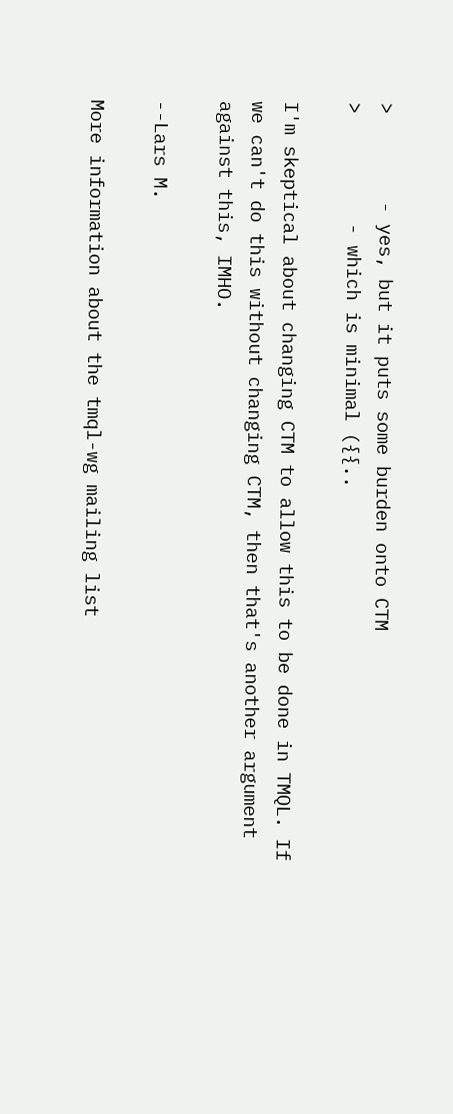>        - yes, but it puts some burden onto CTM
>          - which is minimal ({{..

I'm skeptical about changing CTM to allow this to be done in TMQL. If
we can't do this without changing CTM, then that's another argument
against this, IMHO.

--Lars M.

More information about the tmql-wg mailing list